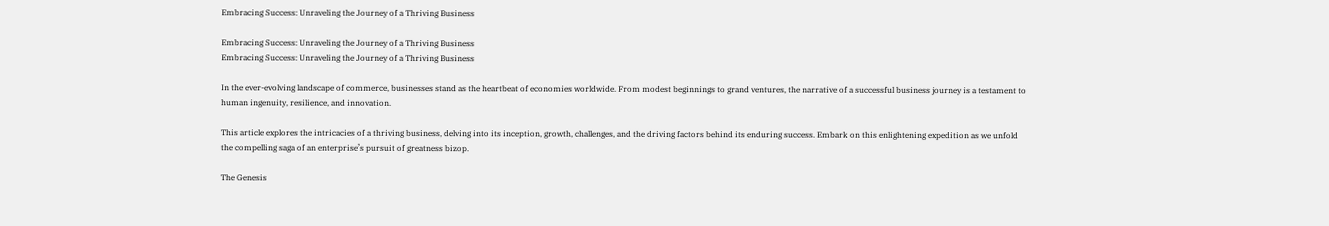Embracing Success: Unraveling the Journey of a Thriving Business

Embracing Success: Unraveling the Journey of a Thriving Business
Embracing Success: Unraveling the Journey of a Thriving Business

In the ever-evolving landscape of commerce, businesses stand as the heartbeat of economies worldwide. From modest beginnings to grand ventures, the narrative of a successful business journey is a testament to human ingenuity, resilience, and innovation.

This article explores the intricacies of a thriving business, delving into its inception, growth, challenges, and the driving factors behind its enduring success. Embark on this enlightening expedition as we unfold the compelling saga of an enterprise’s pursuit of greatness bizop.

The Genesis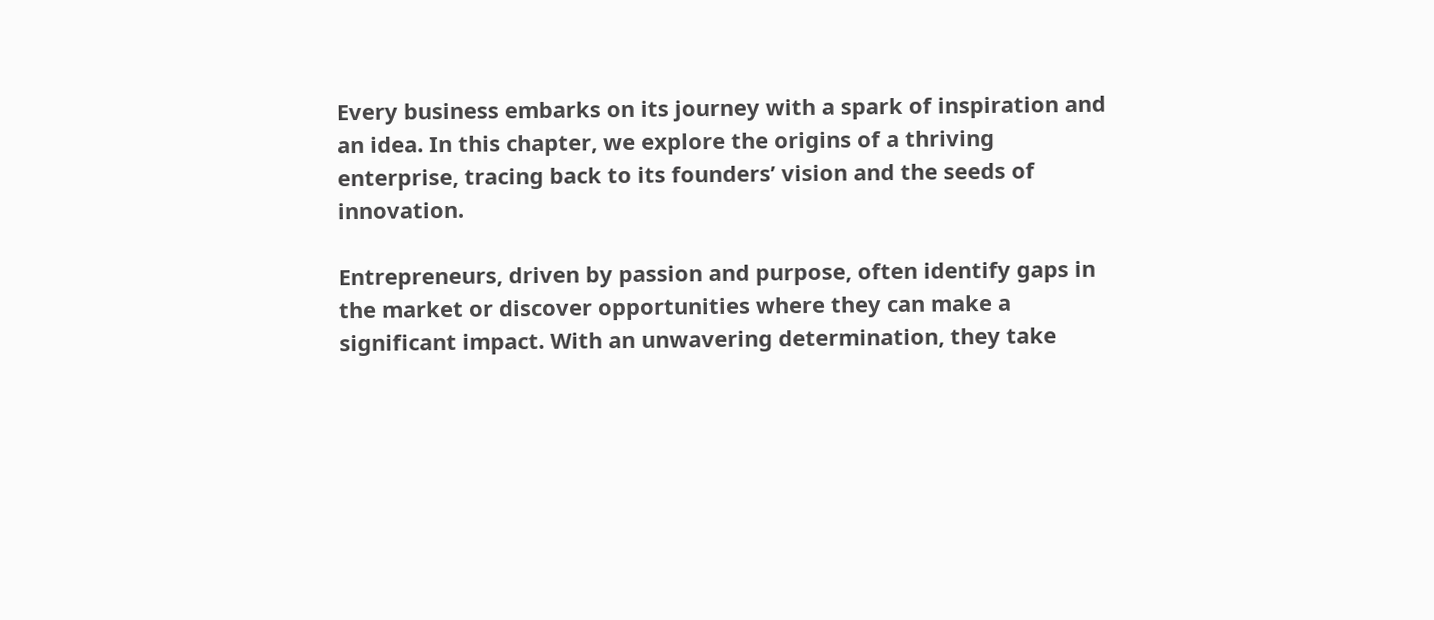Every business embarks on its journey with a spark of inspiration and an idea. In this chapter, we explore the origins of a thriving enterprise, tracing back to its founders’ vision and the seeds of innovation.

Entrepreneurs, driven by passion and purpose, often identify gaps in the market or discover opportunities where they can make a significant impact. With an unwavering determination, they take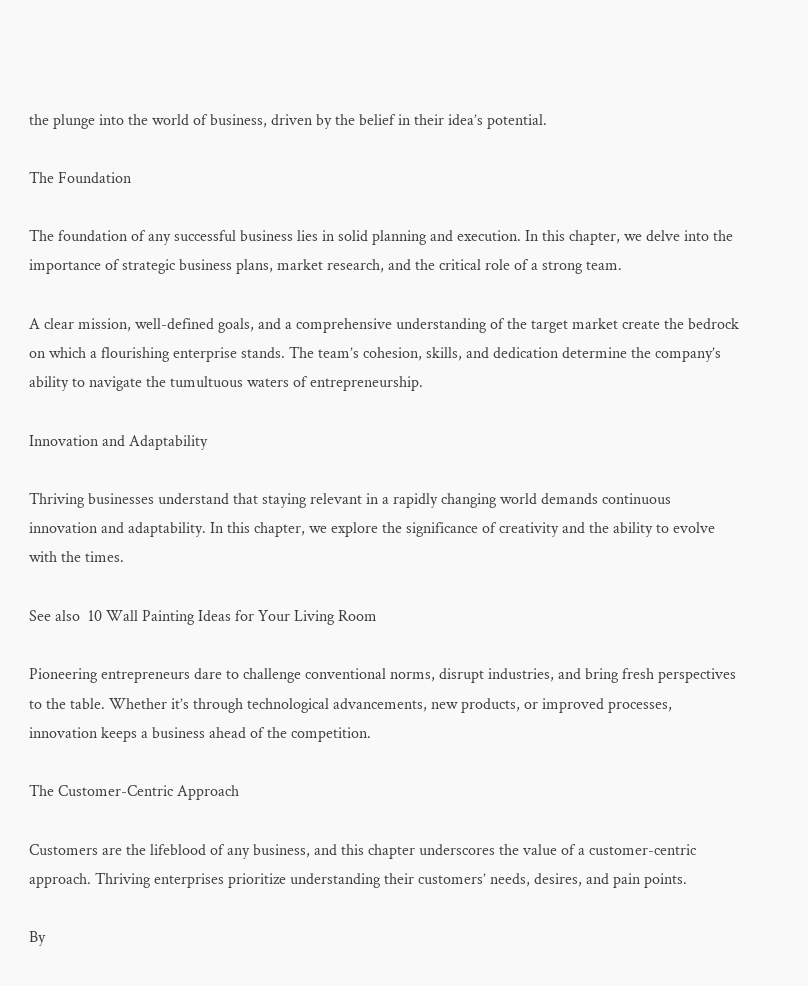the plunge into the world of business, driven by the belief in their idea’s potential.

The Foundation

The foundation of any successful business lies in solid planning and execution. In this chapter, we delve into the importance of strategic business plans, market research, and the critical role of a strong team.

A clear mission, well-defined goals, and a comprehensive understanding of the target market create the bedrock on which a flourishing enterprise stands. The team’s cohesion, skills, and dedication determine the company’s ability to navigate the tumultuous waters of entrepreneurship.

Innovation and Adaptability

Thriving businesses understand that staying relevant in a rapidly changing world demands continuous innovation and adaptability. In this chapter, we explore the significance of creativity and the ability to evolve with the times.

See also  10 Wall Painting Ideas for Your Living Room

Pioneering entrepreneurs dare to challenge conventional norms, disrupt industries, and bring fresh perspectives to the table. Whether it’s through technological advancements, new products, or improved processes, innovation keeps a business ahead of the competition.

The Customer-Centric Approach

Customers are the lifeblood of any business, and this chapter underscores the value of a customer-centric approach. Thriving enterprises prioritize understanding their customers’ needs, desires, and pain points.

By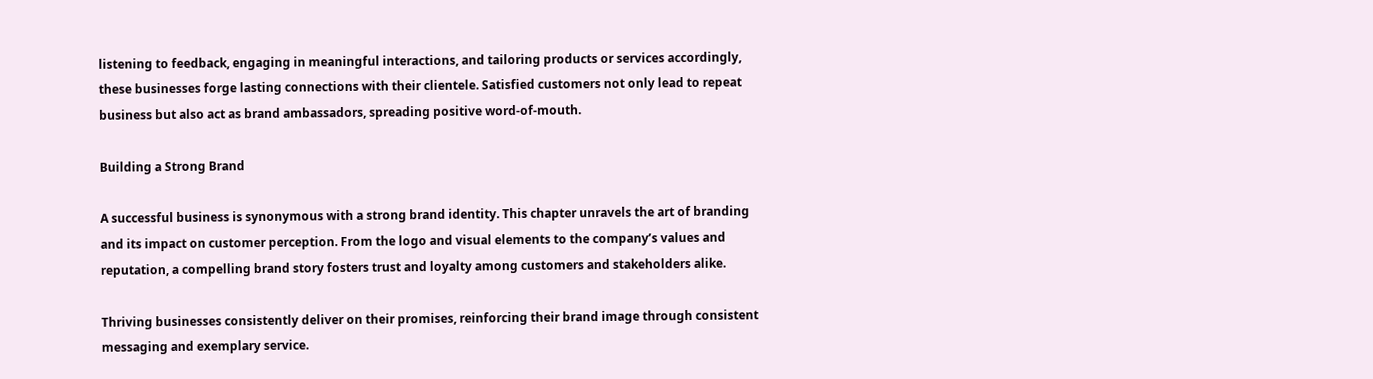listening to feedback, engaging in meaningful interactions, and tailoring products or services accordingly, these businesses forge lasting connections with their clientele. Satisfied customers not only lead to repeat business but also act as brand ambassadors, spreading positive word-of-mouth.

Building a Strong Brand

A successful business is synonymous with a strong brand identity. This chapter unravels the art of branding and its impact on customer perception. From the logo and visual elements to the company’s values and reputation, a compelling brand story fosters trust and loyalty among customers and stakeholders alike.

Thriving businesses consistently deliver on their promises, reinforcing their brand image through consistent messaging and exemplary service.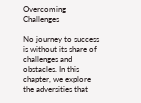Overcoming Challenges

No journey to success is without its share of challenges and obstacles. In this chapter, we explore the adversities that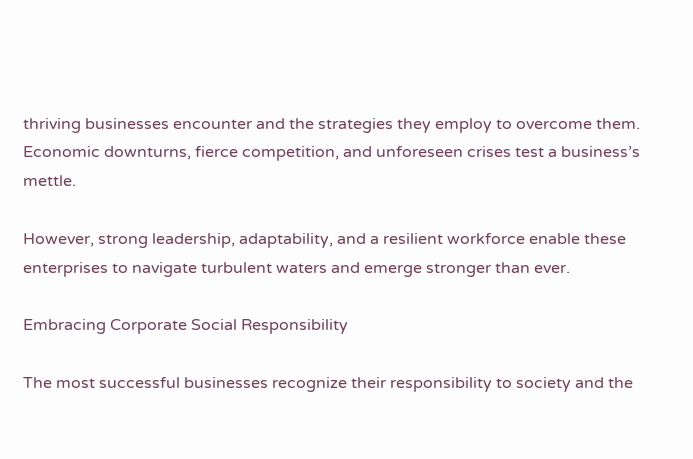thriving businesses encounter and the strategies they employ to overcome them. Economic downturns, fierce competition, and unforeseen crises test a business’s mettle.

However, strong leadership, adaptability, and a resilient workforce enable these enterprises to navigate turbulent waters and emerge stronger than ever.

Embracing Corporate Social Responsibility

The most successful businesses recognize their responsibility to society and the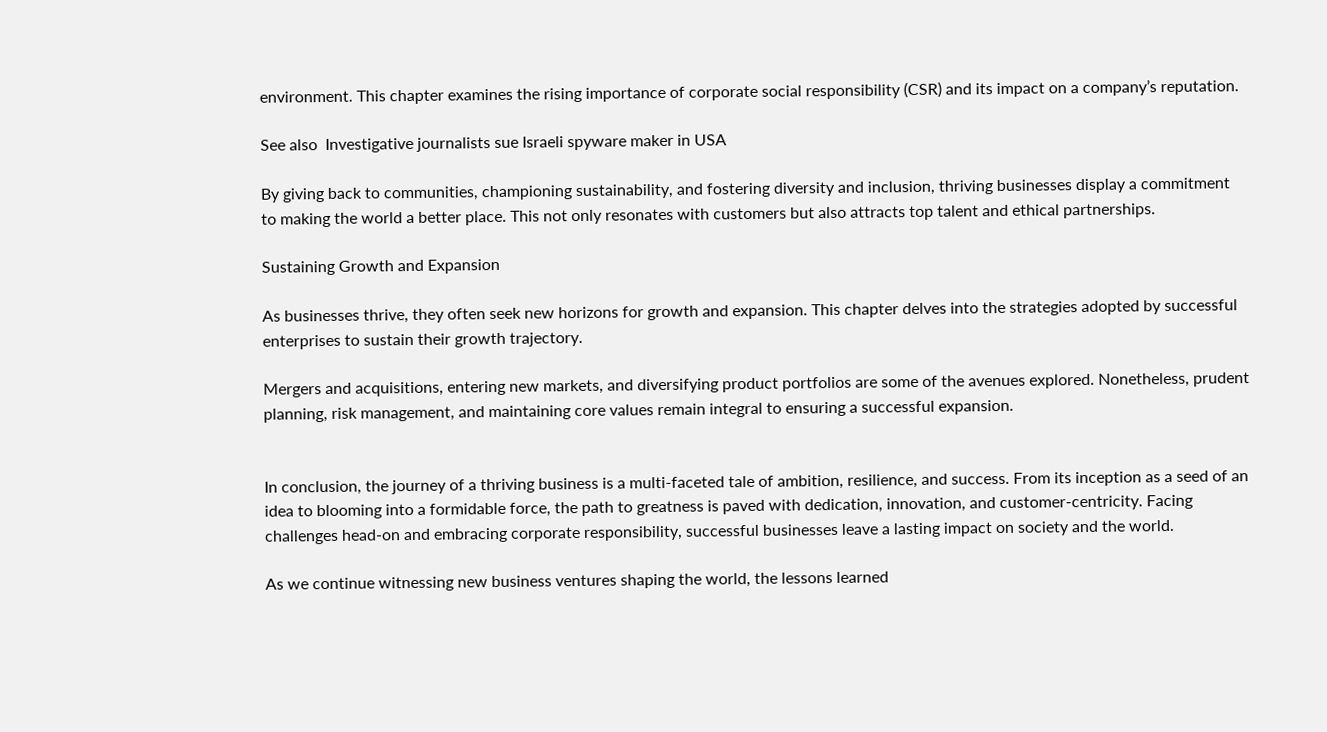environment. This chapter examines the rising importance of corporate social responsibility (CSR) and its impact on a company’s reputation.

See also  Investigative journalists sue Israeli spyware maker in USA

By giving back to communities, championing sustainability, and fostering diversity and inclusion, thriving businesses display a commitment to making the world a better place. This not only resonates with customers but also attracts top talent and ethical partnerships.

Sustaining Growth and Expansion

As businesses thrive, they often seek new horizons for growth and expansion. This chapter delves into the strategies adopted by successful enterprises to sustain their growth trajectory.

Mergers and acquisitions, entering new markets, and diversifying product portfolios are some of the avenues explored. Nonetheless, prudent planning, risk management, and maintaining core values remain integral to ensuring a successful expansion.


In conclusion, the journey of a thriving business is a multi-faceted tale of ambition, resilience, and success. From its inception as a seed of an idea to blooming into a formidable force, the path to greatness is paved with dedication, innovation, and customer-centricity. Facing challenges head-on and embracing corporate responsibility, successful businesses leave a lasting impact on society and the world.

As we continue witnessing new business ventures shaping the world, the lessons learned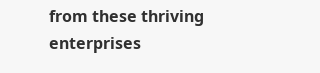from these thriving enterprises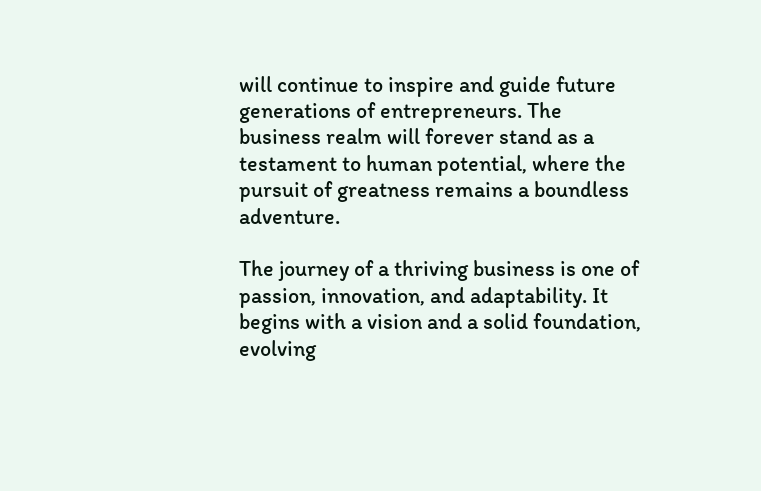will continue to inspire and guide future generations of entrepreneurs. The business realm will forever stand as a testament to human potential, where the pursuit of greatness remains a boundless adventure.

The journey of a thriving business is one of passion, innovation, and adaptability. It begins with a vision and a solid foundation, evolving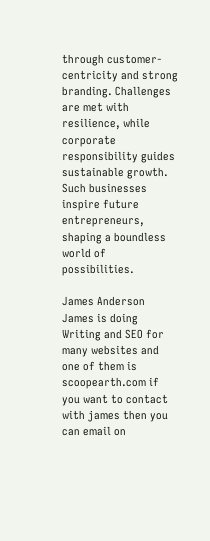through customer-centricity and strong branding. Challenges are met with resilience, while corporate responsibility guides sustainable growth. Such businesses inspire future entrepreneurs, shaping a boundless world of possibilities.

James Anderson
James is doing Writing and SEO for many websites and one of them is scoopearth.com if you want to contact with james then you can email on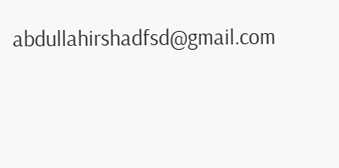abdullahirshadfsd@gmail.com